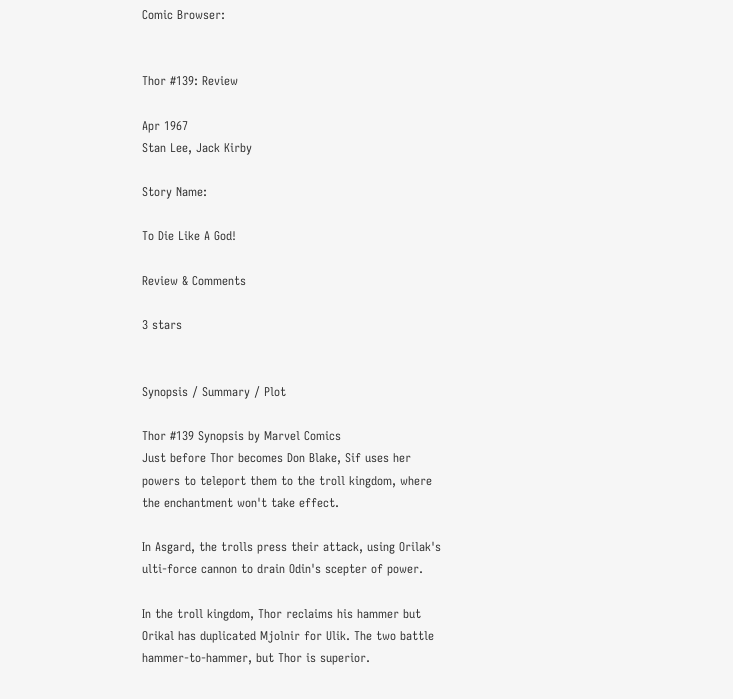Comic Browser:


Thor #139: Review

Apr 1967
Stan Lee, Jack Kirby

Story Name:

To Die Like A God!

Review & Comments

3 stars


Synopsis / Summary / Plot

Thor #139 Synopsis by Marvel Comics
Just before Thor becomes Don Blake, Sif uses her powers to teleport them to the troll kingdom, where the enchantment won't take effect.

In Asgard, the trolls press their attack, using Orilak's ulti-force cannon to drain Odin's scepter of power.

In the troll kingdom, Thor reclaims his hammer but Orikal has duplicated Mjolnir for Ulik. The two battle hammer-to-hammer, but Thor is superior.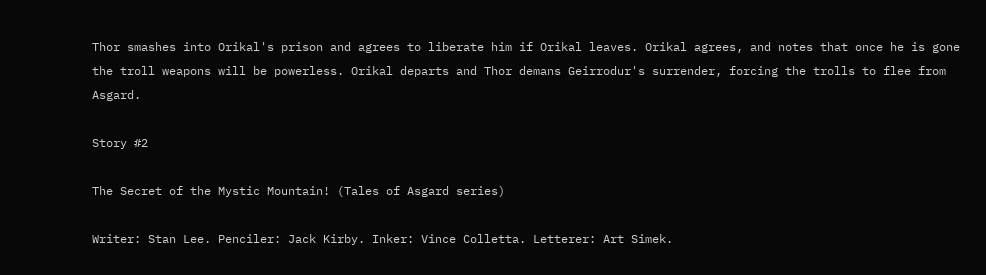Thor smashes into Orikal's prison and agrees to liberate him if Orikal leaves. Orikal agrees, and notes that once he is gone the troll weapons will be powerless. Orikal departs and Thor demans Geirrodur's surrender, forcing the trolls to flee from Asgard.

Story #2

The Secret of the Mystic Mountain! (Tales of Asgard series)

Writer: Stan Lee. Penciler: Jack Kirby. Inker: Vince Colletta. Letterer: Art Simek.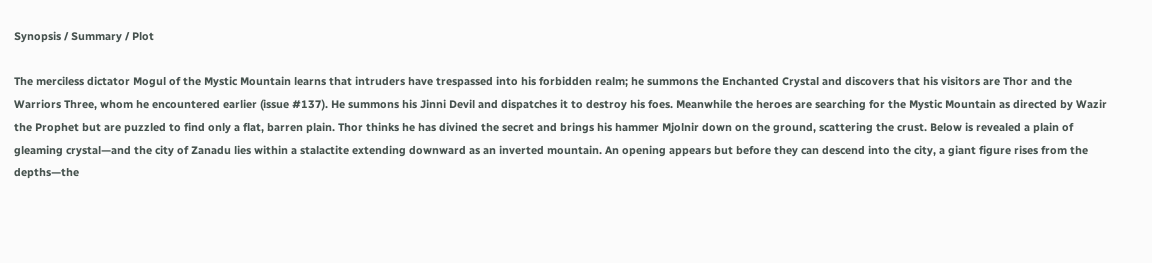Synopsis / Summary / Plot

The merciless dictator Mogul of the Mystic Mountain learns that intruders have trespassed into his forbidden realm; he summons the Enchanted Crystal and discovers that his visitors are Thor and the Warriors Three, whom he encountered earlier (issue #137). He summons his Jinni Devil and dispatches it to destroy his foes. Meanwhile the heroes are searching for the Mystic Mountain as directed by Wazir the Prophet but are puzzled to find only a flat, barren plain. Thor thinks he has divined the secret and brings his hammer Mjolnir down on the ground, scattering the crust. Below is revealed a plain of gleaming crystal—and the city of Zanadu lies within a stalactite extending downward as an inverted mountain. An opening appears but before they can descend into the city, a giant figure rises from the depths—the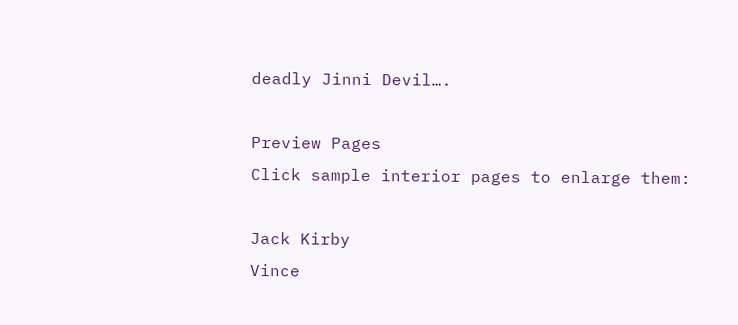deadly Jinni Devil….

Preview Pages
Click sample interior pages to enlarge them:

Jack Kirby
Vince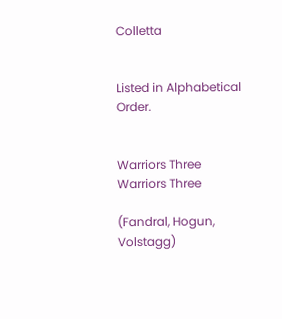Colletta


Listed in Alphabetical Order.


Warriors Three
Warriors Three

(Fandral, Hogun, Volstagg)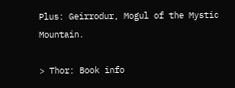Plus: Geirrodur, Mogul of the Mystic Mountain.

> Thor: Book info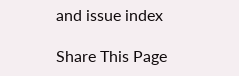and issue index

Share This Page